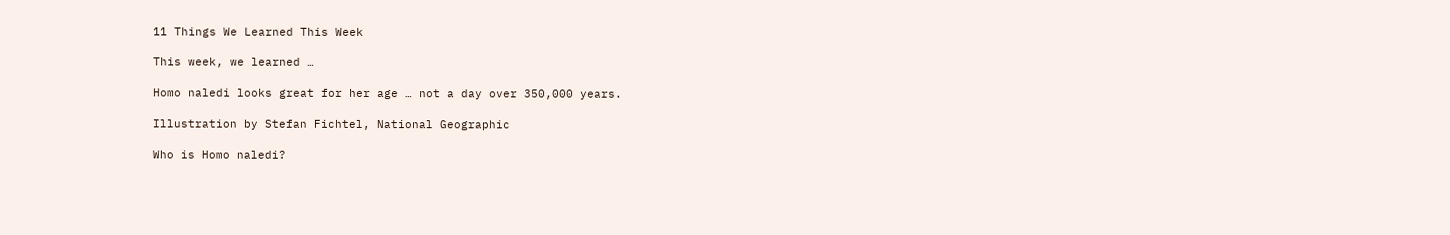11 Things We Learned This Week

This week, we learned …

Homo naledi looks great for her age … not a day over 350,000 years.

Illustration by Stefan Fichtel, National Geographic

Who is Homo naledi?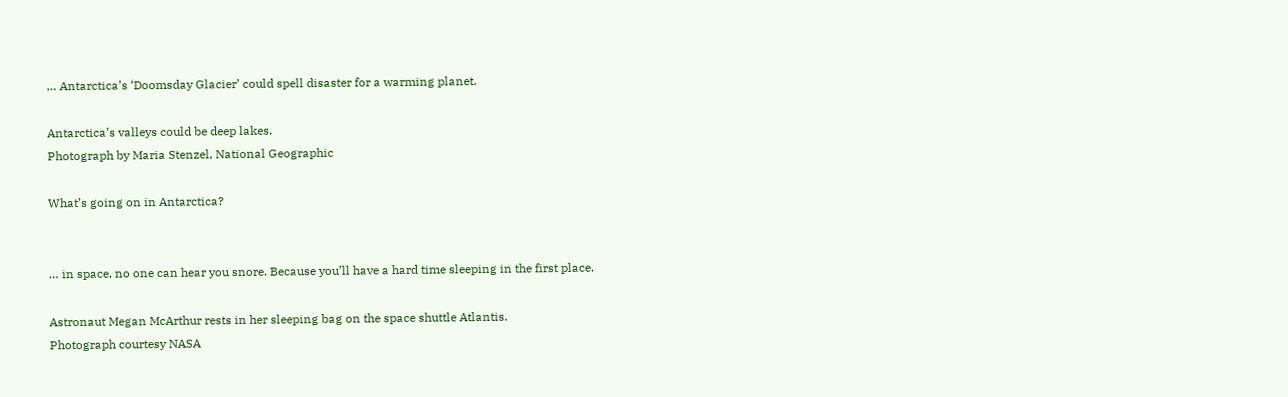… Antarctica’s ‘Doomsday Glacier’ could spell disaster for a warming planet.

Antarctica’s valleys could be deep lakes.
Photograph by Maria Stenzel, National Geographic

What’s going on in Antarctica?


… in space, no one can hear you snore. Because you’ll have a hard time sleeping in the first place.

Astronaut Megan McArthur rests in her sleeping bag on the space shuttle Atlantis.
Photograph courtesy NASA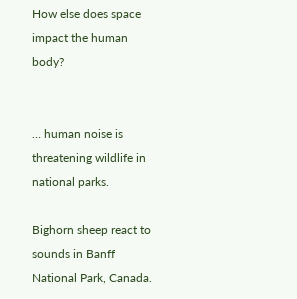How else does space impact the human body?


… human noise is threatening wildlife in national parks.

Bighorn sheep react to sounds in Banff National Park, Canada.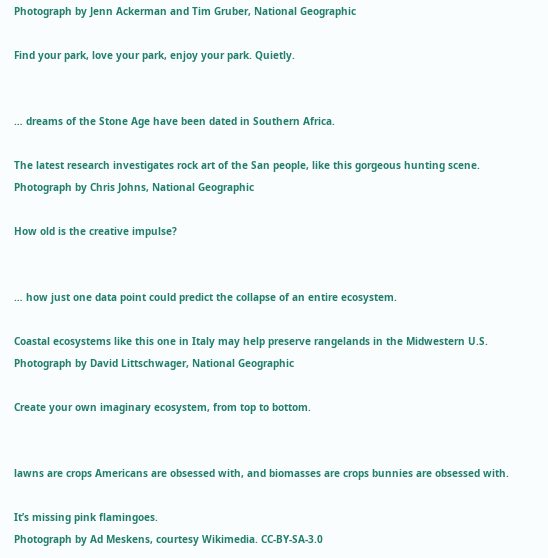Photograph by Jenn Ackerman and Tim Gruber, National Geographic

Find your park, love your park, enjoy your park. Quietly.


… dreams of the Stone Age have been dated in Southern Africa.

The latest research investigates rock art of the San people, like this gorgeous hunting scene.
Photograph by Chris Johns, National Geographic

How old is the creative impulse?


… how just one data point could predict the collapse of an entire ecosystem.

Coastal ecosystems like this one in Italy may help preserve rangelands in the Midwestern U.S.
Photograph by David Littschwager, National Geographic

Create your own imaginary ecosystem, from top to bottom.


lawns are crops Americans are obsessed with, and biomasses are crops bunnies are obsessed with.

It’s missing pink flamingoes.
Photograph by Ad Meskens, courtesy Wikimedia. CC-BY-SA-3.0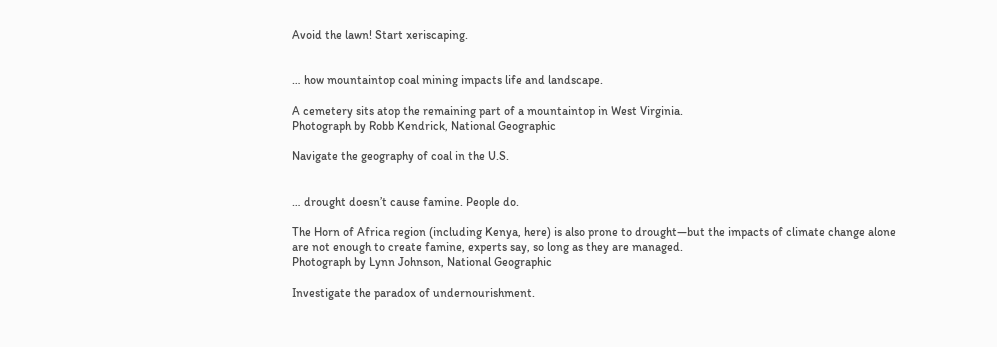Avoid the lawn! Start xeriscaping.


… how mountaintop coal mining impacts life and landscape.

A cemetery sits atop the remaining part of a mountaintop in West Virginia.
Photograph by Robb Kendrick, National Geographic

Navigate the geography of coal in the U.S.


… drought doesn’t cause famine. People do.

The Horn of Africa region (including Kenya, here) is also prone to drought—but the impacts of climate change alone are not enough to create famine, experts say, so long as they are managed.
Photograph by Lynn Johnson, National Geographic

Investigate the paradox of undernourishment.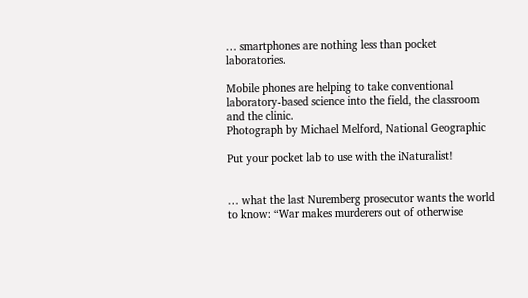… smartphones are nothing less than pocket laboratories.

Mobile phones are helping to take conventional laboratory-based science into the field, the classroom and the clinic.
Photograph by Michael Melford, National Geographic

Put your pocket lab to use with the iNaturalist!


… what the last Nuremberg prosecutor wants the world to know: “War makes murderers out of otherwise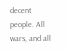decent people. All wars, and all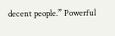decent people.” Powerful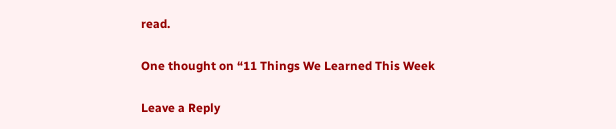read.

One thought on “11 Things We Learned This Week

Leave a Reply